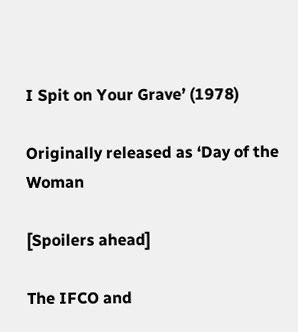I Spit on Your Grave’ (1978)

Originally released as ‘Day of the Woman

[Spoilers ahead]

The IFCO and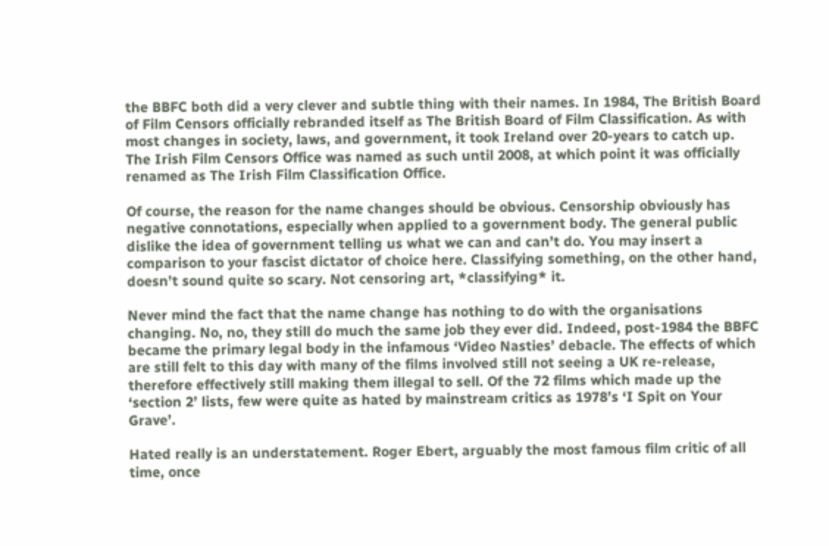the BBFC both did a very clever and subtle thing with their names. In 1984, The British Board of Film Censors officially rebranded itself as The British Board of Film Classification. As with most changes in society, laws, and government, it took Ireland over 20-years to catch up. The Irish Film Censors Office was named as such until 2008, at which point it was officially renamed as The Irish Film Classification Office.

Of course, the reason for the name changes should be obvious. Censorship obviously has negative connotations, especially when applied to a government body. The general public dislike the idea of government telling us what we can and can’t do. You may insert a comparison to your fascist dictator of choice here. Classifying something, on the other hand, doesn’t sound quite so scary. Not censoring art, *classifying* it.

Never mind the fact that the name change has nothing to do with the organisations changing. No, no, they still do much the same job they ever did. Indeed, post-1984 the BBFC became the primary legal body in the infamous ‘Video Nasties’ debacle. The effects of which are still felt to this day with many of the films involved still not seeing a UK re-release, therefore effectively still making them illegal to sell. Of the 72 films which made up the ‘section 2’ lists, few were quite as hated by mainstream critics as 1978’s ‘I Spit on Your Grave’.

Hated really is an understatement. Roger Ebert, arguably the most famous film critic of all time, once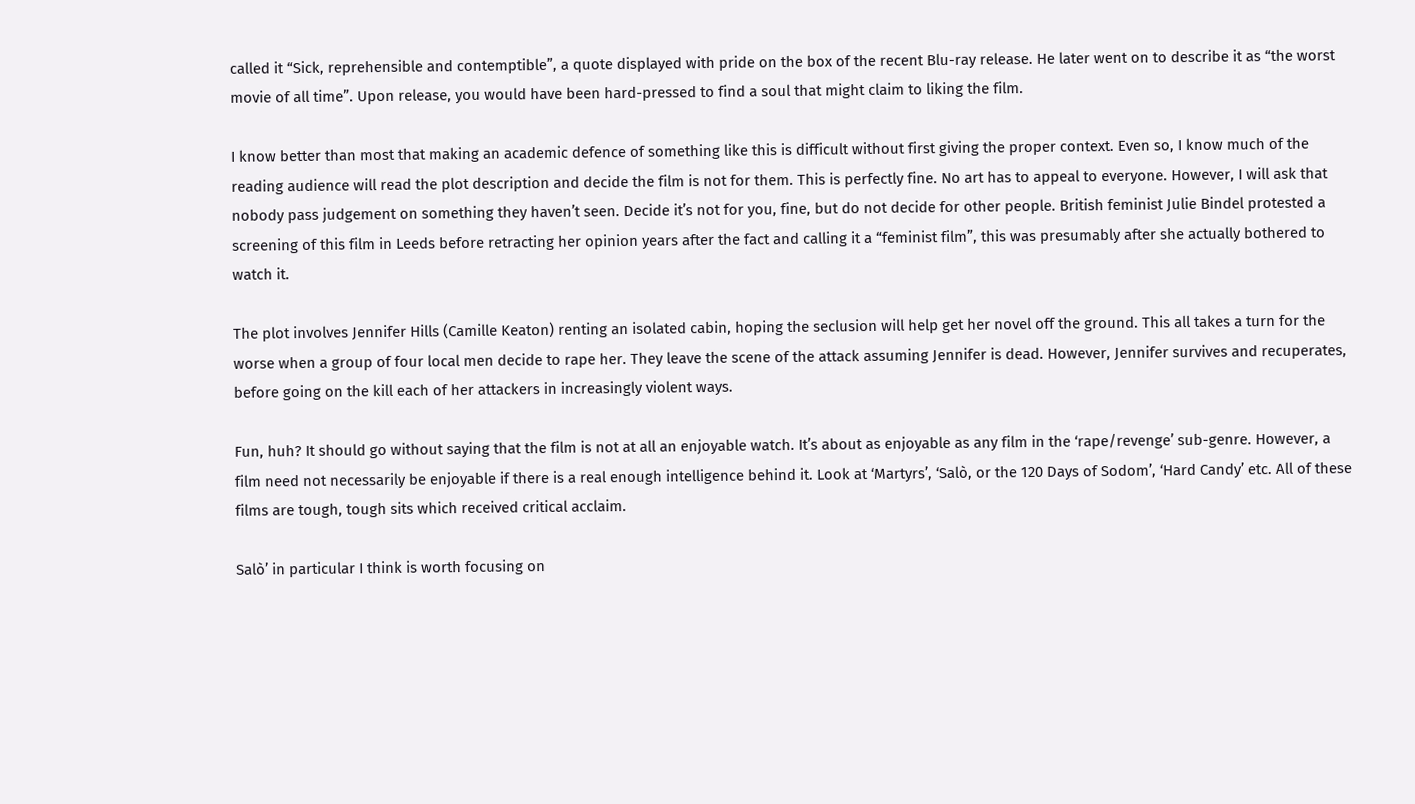called it “Sick, reprehensible and contemptible”, a quote displayed with pride on the box of the recent Blu-ray release. He later went on to describe it as “the worst movie of all time”. Upon release, you would have been hard-pressed to find a soul that might claim to liking the film.

I know better than most that making an academic defence of something like this is difficult without first giving the proper context. Even so, I know much of the reading audience will read the plot description and decide the film is not for them. This is perfectly fine. No art has to appeal to everyone. However, I will ask that nobody pass judgement on something they haven’t seen. Decide it’s not for you, fine, but do not decide for other people. British feminist Julie Bindel protested a screening of this film in Leeds before retracting her opinion years after the fact and calling it a “feminist film”, this was presumably after she actually bothered to watch it.

The plot involves Jennifer Hills (Camille Keaton) renting an isolated cabin, hoping the seclusion will help get her novel off the ground. This all takes a turn for the worse when a group of four local men decide to rape her. They leave the scene of the attack assuming Jennifer is dead. However, Jennifer survives and recuperates, before going on the kill each of her attackers in increasingly violent ways.

Fun, huh? It should go without saying that the film is not at all an enjoyable watch. It’s about as enjoyable as any film in the ‘rape/revenge’ sub-genre. However, a film need not necessarily be enjoyable if there is a real enough intelligence behind it. Look at ‘Martyrs’, ‘Salò, or the 120 Days of Sodom’, ‘Hard Candy’ etc. All of these films are tough, tough sits which received critical acclaim.

Salò’ in particular I think is worth focusing on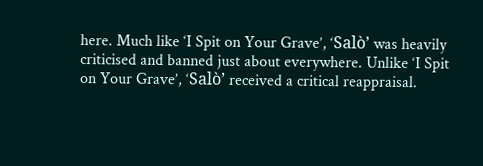here. Much like ‘I Spit on Your Grave’, ‘Salò’ was heavily criticised and banned just about everywhere. Unlike ‘I Spit on Your Grave’, ‘Salò’ received a critical reappraisal.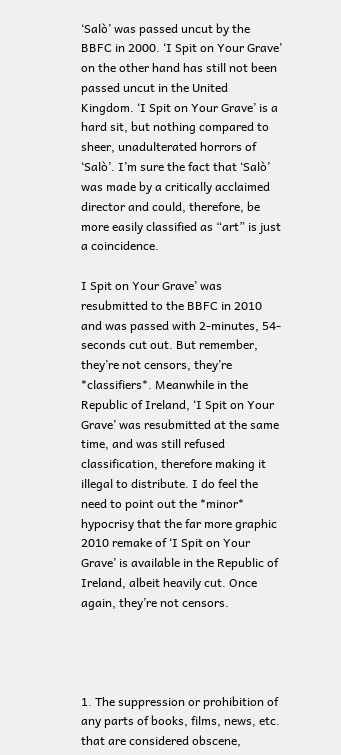‘Salò’ was passed uncut by the BBFC in 2000. ‘I Spit on Your Grave’ on the other hand has still not been passed uncut in the United Kingdom. ‘I Spit on Your Grave’ is a hard sit, but nothing compared to sheer, unadulterated horrors of ‘Salò’. I’m sure the fact that ‘Salò’ was made by a critically acclaimed director and could, therefore, be more easily classified as “art” is just a coincidence.

I Spit on Your Grave’ was resubmitted to the BBFC in 2010 and was passed with 2-minutes, 54-seconds cut out. But remember, they’re not censors, they’re *classifiers*. Meanwhile in the Republic of Ireland, ‘I Spit on Your Grave’ was resubmitted at the same time, and was still refused classification, therefore making it illegal to distribute. I do feel the need to point out the *minor* hypocrisy that the far more graphic 2010 remake of ‘I Spit on Your Grave’ is available in the Republic of Ireland, albeit heavily cut. Once again, they’re not censors.




1. The suppression or prohibition of any parts of books, films, news, etc. that are considered obscene,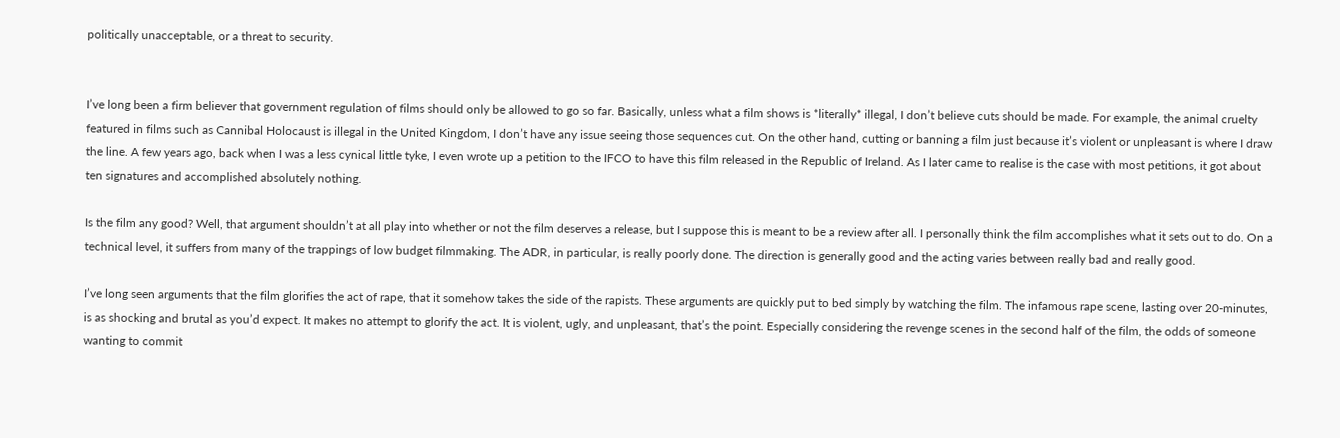politically unacceptable, or a threat to security.


I’ve long been a firm believer that government regulation of films should only be allowed to go so far. Basically, unless what a film shows is *literally* illegal, I don’t believe cuts should be made. For example, the animal cruelty featured in films such as Cannibal Holocaust is illegal in the United Kingdom, I don’t have any issue seeing those sequences cut. On the other hand, cutting or banning a film just because it’s violent or unpleasant is where I draw the line. A few years ago, back when I was a less cynical little tyke, I even wrote up a petition to the IFCO to have this film released in the Republic of Ireland. As I later came to realise is the case with most petitions, it got about ten signatures and accomplished absolutely nothing.

Is the film any good? Well, that argument shouldn’t at all play into whether or not the film deserves a release, but I suppose this is meant to be a review after all. I personally think the film accomplishes what it sets out to do. On a technical level, it suffers from many of the trappings of low budget filmmaking. The ADR, in particular, is really poorly done. The direction is generally good and the acting varies between really bad and really good.

I’ve long seen arguments that the film glorifies the act of rape, that it somehow takes the side of the rapists. These arguments are quickly put to bed simply by watching the film. The infamous rape scene, lasting over 20-minutes, is as shocking and brutal as you’d expect. It makes no attempt to glorify the act. It is violent, ugly, and unpleasant, that’s the point. Especially considering the revenge scenes in the second half of the film, the odds of someone wanting to commit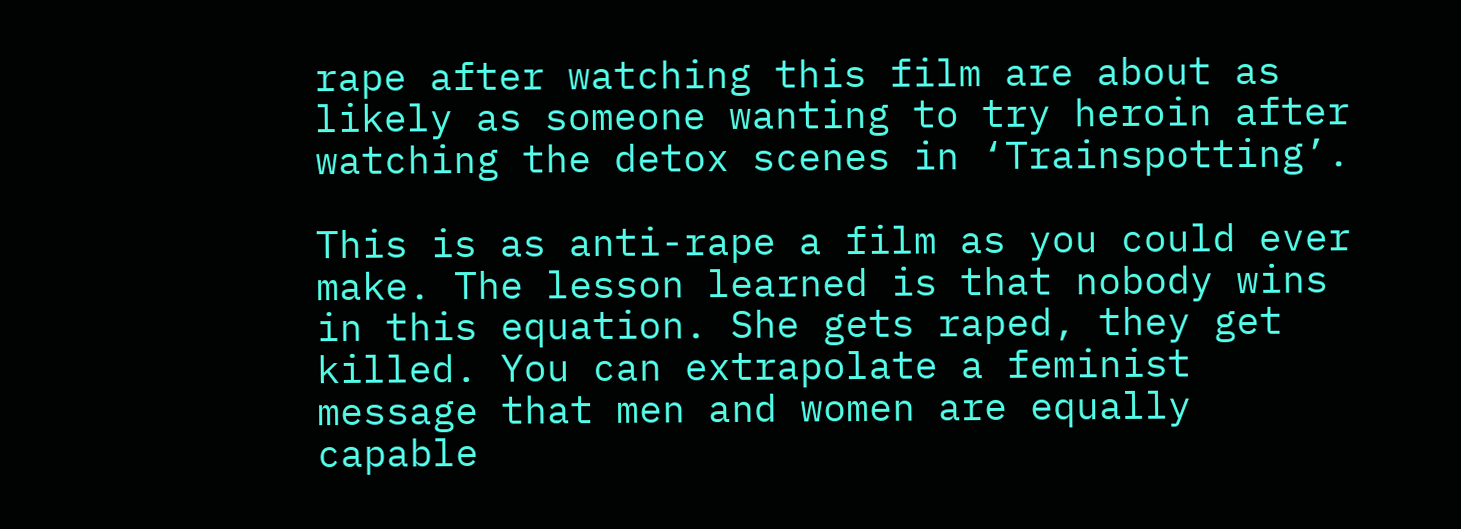rape after watching this film are about as likely as someone wanting to try heroin after watching the detox scenes in ‘Trainspotting’.

This is as anti-rape a film as you could ever make. The lesson learned is that nobody wins in this equation. She gets raped, they get killed. You can extrapolate a feminist message that men and women are equally capable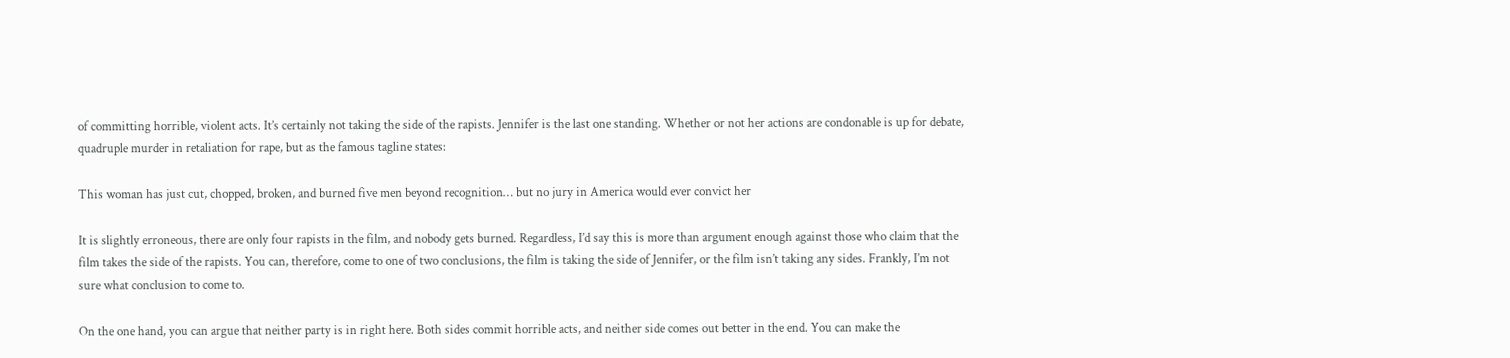of committing horrible, violent acts. It’s certainly not taking the side of the rapists. Jennifer is the last one standing. Whether or not her actions are condonable is up for debate, quadruple murder in retaliation for rape, but as the famous tagline states:

This woman has just cut, chopped, broken, and burned five men beyond recognition… but no jury in America would ever convict her

It is slightly erroneous, there are only four rapists in the film, and nobody gets burned. Regardless, I’d say this is more than argument enough against those who claim that the film takes the side of the rapists. You can, therefore, come to one of two conclusions, the film is taking the side of Jennifer, or the film isn’t taking any sides. Frankly, I’m not sure what conclusion to come to.

On the one hand, you can argue that neither party is in right here. Both sides commit horrible acts, and neither side comes out better in the end. You can make the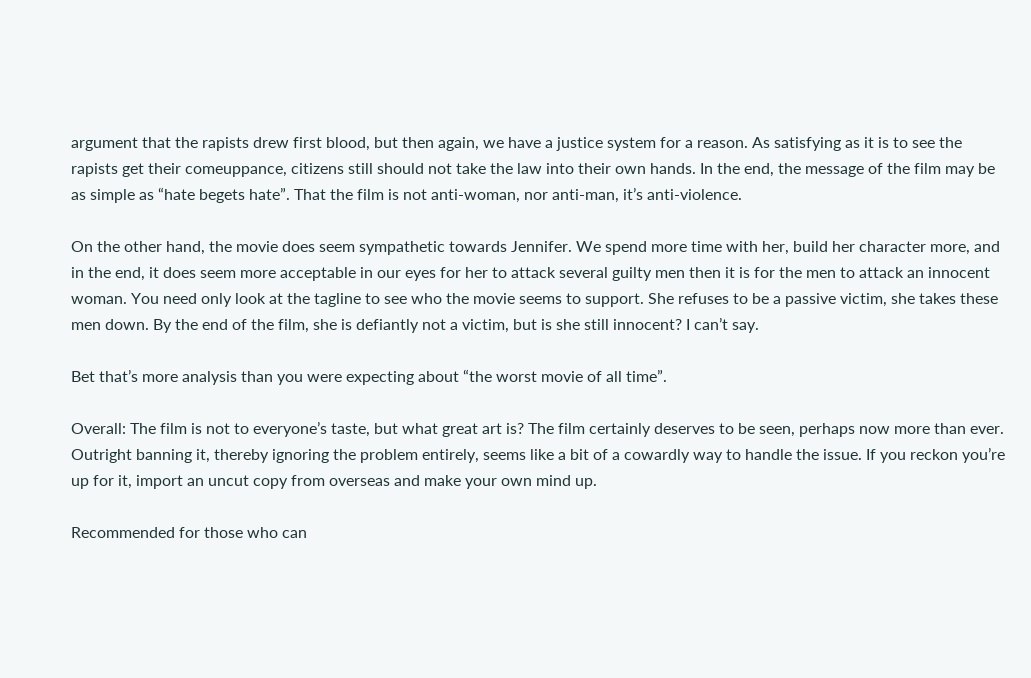argument that the rapists drew first blood, but then again, we have a justice system for a reason. As satisfying as it is to see the rapists get their comeuppance, citizens still should not take the law into their own hands. In the end, the message of the film may be as simple as “hate begets hate”. That the film is not anti-woman, nor anti-man, it’s anti-violence.

On the other hand, the movie does seem sympathetic towards Jennifer. We spend more time with her, build her character more, and in the end, it does seem more acceptable in our eyes for her to attack several guilty men then it is for the men to attack an innocent woman. You need only look at the tagline to see who the movie seems to support. She refuses to be a passive victim, she takes these men down. By the end of the film, she is defiantly not a victim, but is she still innocent? I can’t say.

Bet that’s more analysis than you were expecting about “the worst movie of all time”.

Overall: The film is not to everyone’s taste, but what great art is? The film certainly deserves to be seen, perhaps now more than ever. Outright banning it, thereby ignoring the problem entirely, seems like a bit of a cowardly way to handle the issue. If you reckon you’re up for it, import an uncut copy from overseas and make your own mind up.

Recommended for those who can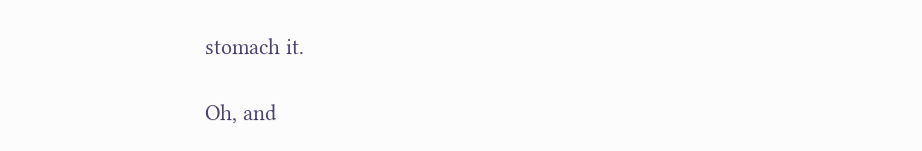stomach it.

Oh, and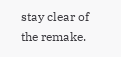stay clear of the remake.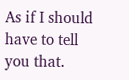As if I should have to tell you that.